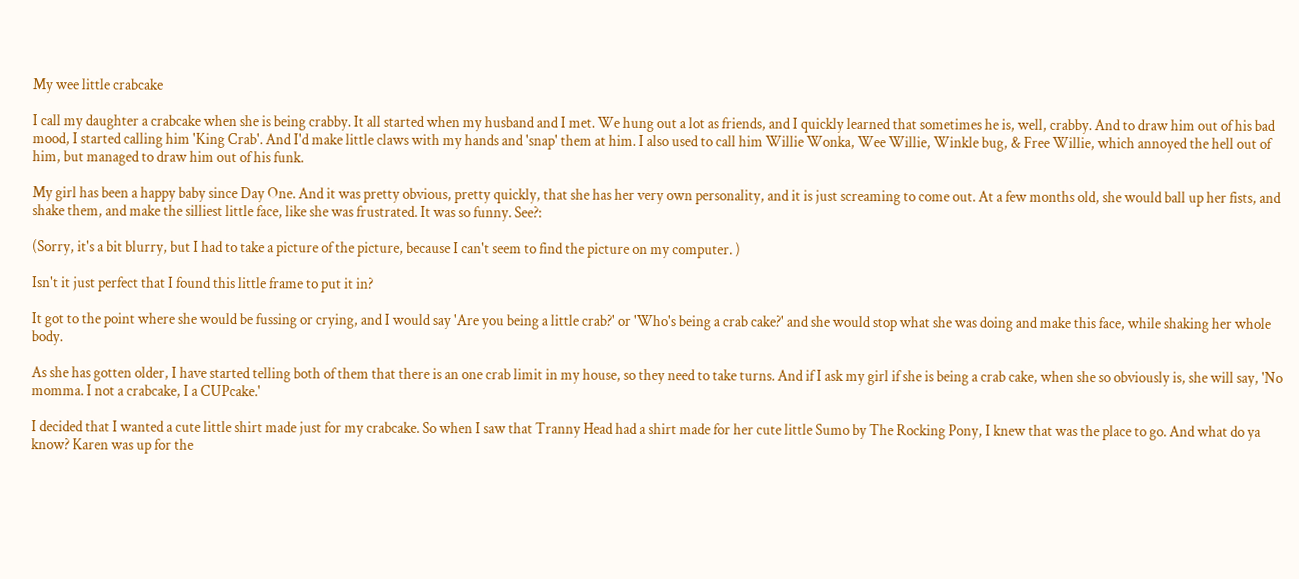My wee little crabcake

I call my daughter a crabcake when she is being crabby. It all started when my husband and I met. We hung out a lot as friends, and I quickly learned that sometimes he is, well, crabby. And to draw him out of his bad mood, I started calling him 'King Crab'. And I'd make little claws with my hands and 'snap' them at him. I also used to call him Willie Wonka, Wee Willie, Winkle bug, & Free Willie, which annoyed the hell out of him, but managed to draw him out of his funk.

My girl has been a happy baby since Day One. And it was pretty obvious, pretty quickly, that she has her very own personality, and it is just screaming to come out. At a few months old, she would ball up her fists, and shake them, and make the silliest little face, like she was frustrated. It was so funny. See?:

(Sorry, it's a bit blurry, but I had to take a picture of the picture, because I can't seem to find the picture on my computer. )

Isn't it just perfect that I found this little frame to put it in?

It got to the point where she would be fussing or crying, and I would say 'Are you being a little crab?' or 'Who's being a crab cake?' and she would stop what she was doing and make this face, while shaking her whole body.

As she has gotten older, I have started telling both of them that there is an one crab limit in my house, so they need to take turns. And if I ask my girl if she is being a crab cake, when she so obviously is, she will say, 'No momma. I not a crabcake, I a CUPcake.'

I decided that I wanted a cute little shirt made just for my crabcake. So when I saw that Tranny Head had a shirt made for her cute little Sumo by The Rocking Pony, I knew that was the place to go. And what do ya know? Karen was up for the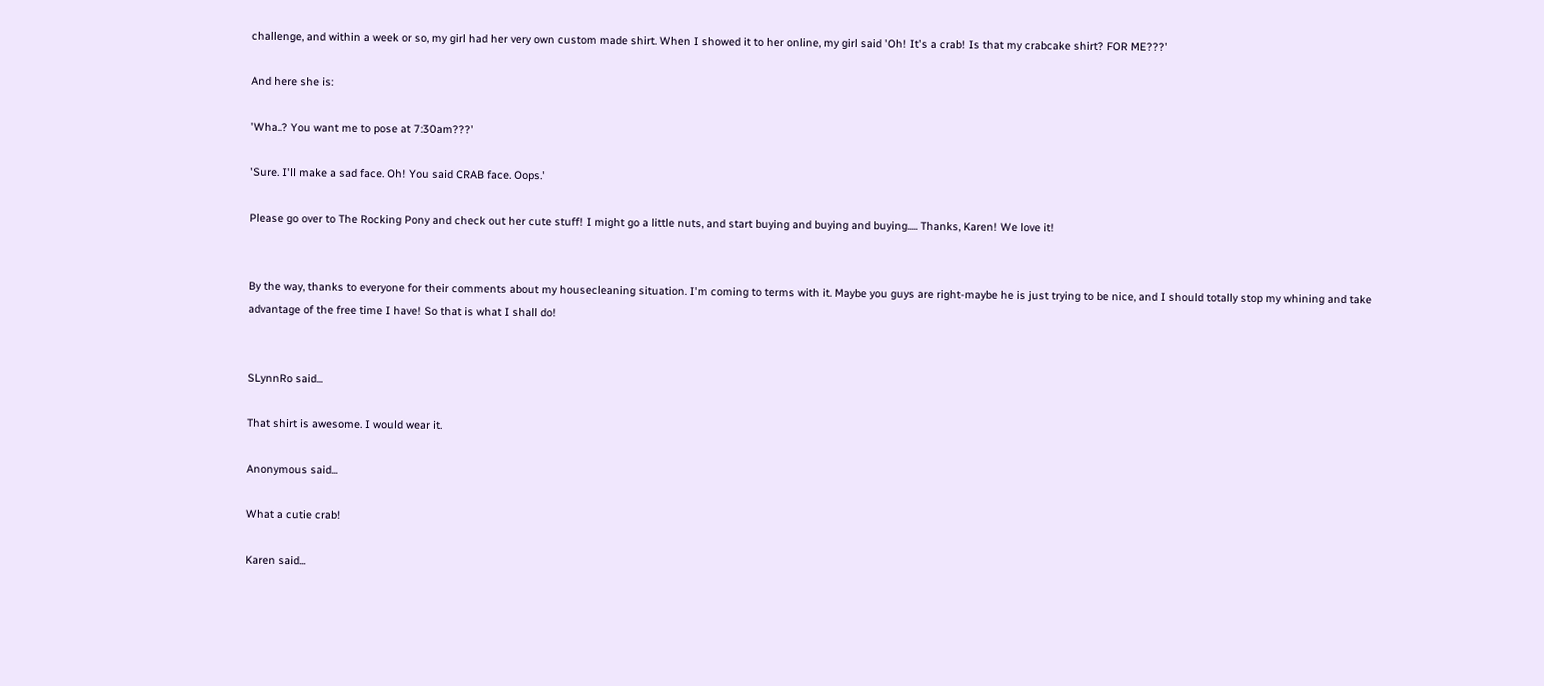challenge, and within a week or so, my girl had her very own custom made shirt. When I showed it to her online, my girl said 'Oh! It's a crab! Is that my crabcake shirt? FOR ME???'

And here she is:

'Wha..? You want me to pose at 7:30am???'

'Sure. I'll make a sad face. Oh! You said CRAB face. Oops.'

Please go over to The Rocking Pony and check out her cute stuff! I might go a little nuts, and start buying and buying and buying..... Thanks, Karen! We love it!


By the way, thanks to everyone for their comments about my housecleaning situation. I'm coming to terms with it. Maybe you guys are right-maybe he is just trying to be nice, and I should totally stop my whining and take advantage of the free time I have! So that is what I shall do!


SLynnRo said...

That shirt is awesome. I would wear it.

Anonymous said...

What a cutie crab!

Karen said...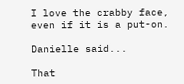I love the crabby face, even if it is a put-on.

Danielle said...

That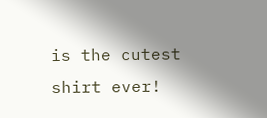is the cutest shirt ever!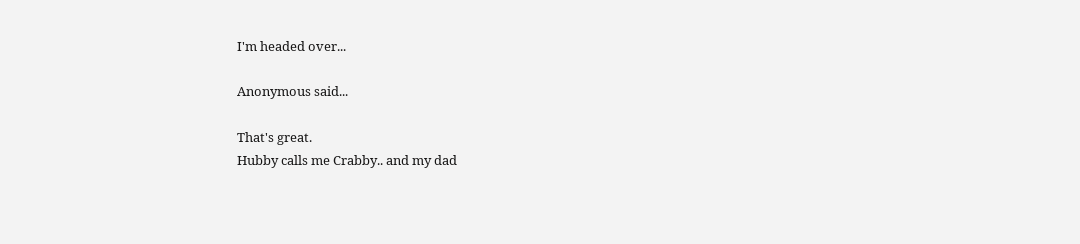I'm headed over...

Anonymous said...

That's great.
Hubby calls me Crabby.. and my dad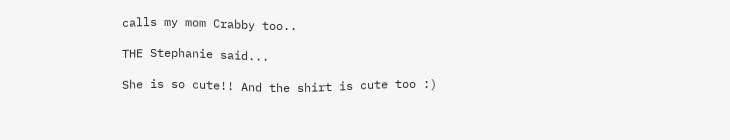calls my mom Crabby too..

THE Stephanie said...

She is so cute!! And the shirt is cute too :)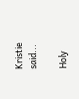Kristie said...

Holy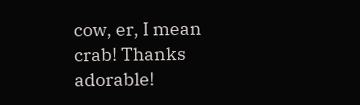cow, er, I mean crab! Thanks adorable!